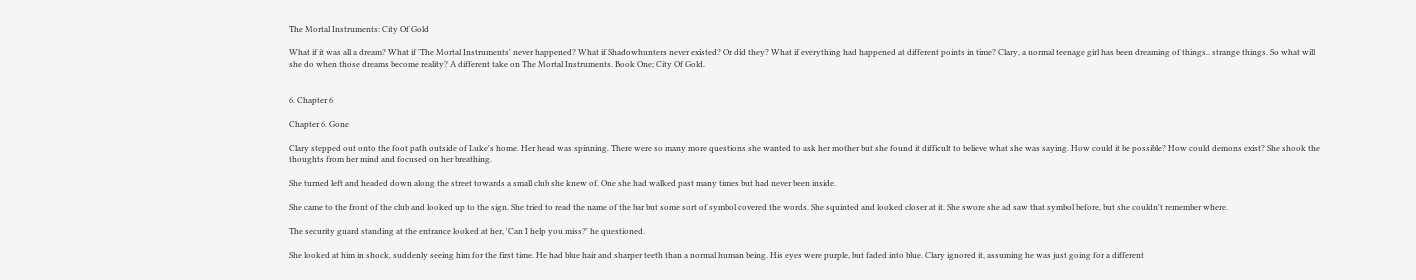The Mortal Instruments: City Of Gold

What if it was all a dream? What if 'The Mortal Instruments' never happened? What if Shadowhunters never existed? Or did they? What if everything had happened at different points in time? Clary, a normal teenage girl has been dreaming of things.. strange things. So what will she do when those dreams become reality? A different take on The Mortal Instruments. Book One; City Of Gold.


6. Chapter 6

Chapter 6. Gone

Clary stepped out onto the foot path outside of Luke's home. Her head was spinning. There were so many more questions she wanted to ask her mother but she found it difficult to believe what she was saying. How could it be possible? How could demons exist? She shook the thoughts from her mind and focused on her breathing.

She turned left and headed down along the street towards a small club she knew of. One she had walked past many times but had never been inside.

She came to the front of the club and looked up to the sign. She tried to read the name of the bar but some sort of symbol covered the words. She squinted and looked closer at it. She swore she ad saw that symbol before, but she couldn't remember where.

The security guard standing at the entrance looked at her, 'Can I help you miss?' he questioned.

She looked at him in shock, suddenly seeing him for the first time. He had blue hair and sharper teeth than a normal human being. His eyes were purple, but faded into blue. Clary ignored it, assuming he was just going for a different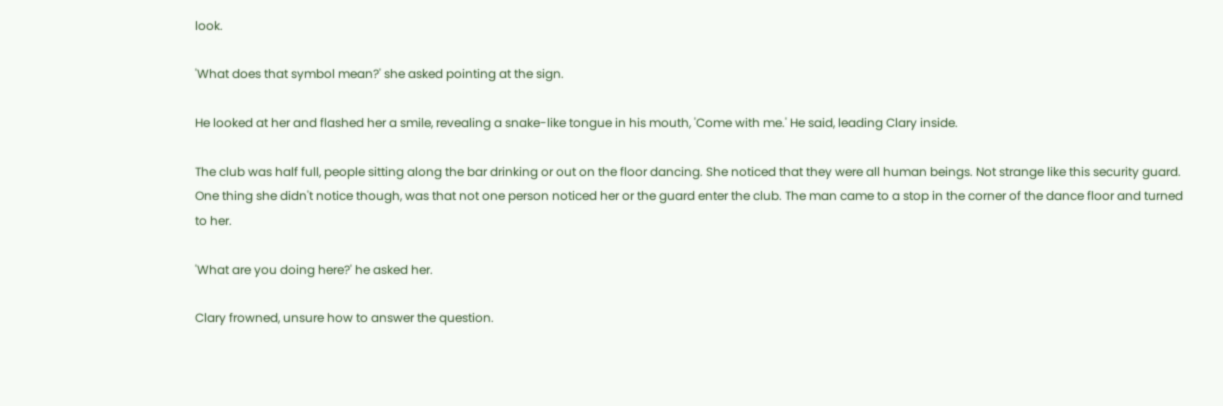look.

'What does that symbol mean?' she asked pointing at the sign.

He looked at her and flashed her a smile, revealing a snake-like tongue in his mouth, 'Come with me.' He said, leading Clary inside.

The club was half full, people sitting along the bar drinking or out on the floor dancing. She noticed that they were all human beings. Not strange like this security guard. One thing she didn't notice though, was that not one person noticed her or the guard enter the club. The man came to a stop in the corner of the dance floor and turned to her.

'What are you doing here?' he asked her.

Clary frowned, unsure how to answer the question.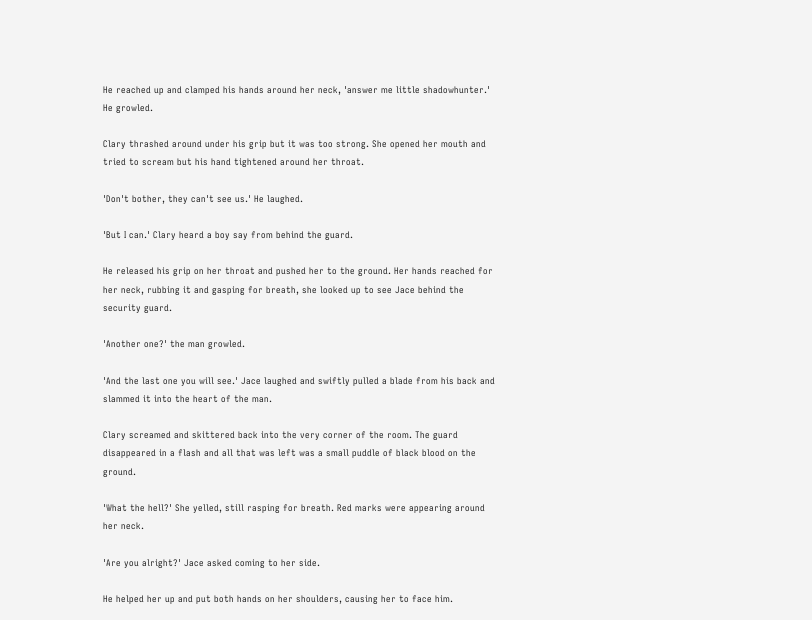He reached up and clamped his hands around her neck, 'answer me little shadowhunter.' He growled.

Clary thrashed around under his grip but it was too strong. She opened her mouth and tried to scream but his hand tightened around her throat.

'Don't bother, they can't see us.' He laughed.

'But I can.' Clary heard a boy say from behind the guard.

He released his grip on her throat and pushed her to the ground. Her hands reached for her neck, rubbing it and gasping for breath, she looked up to see Jace behind the security guard.

'Another one?' the man growled.

'And the last one you will see.' Jace laughed and swiftly pulled a blade from his back and slammed it into the heart of the man.

Clary screamed and skittered back into the very corner of the room. The guard disappeared in a flash and all that was left was a small puddle of black blood on the ground.

'What the hell?' She yelled, still rasping for breath. Red marks were appearing around her neck.

'Are you alright?' Jace asked coming to her side.

He helped her up and put both hands on her shoulders, causing her to face him.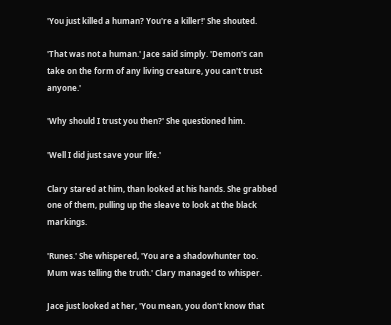'You just killed a human? You're a killer!' She shouted.

'That was not a human.' Jace said simply. 'Demon's can take on the form of any living creature, you can't trust anyone.'

'Why should I trust you then?' She questioned him.

'Well I did just save your life.'

Clary stared at him, than looked at his hands. She grabbed one of them, pulling up the sleave to look at the black markings.

'Runes.' She whispered, 'You are a shadowhunter too. Mum was telling the truth.' Clary managed to whisper.

Jace just looked at her, 'You mean, you don't know that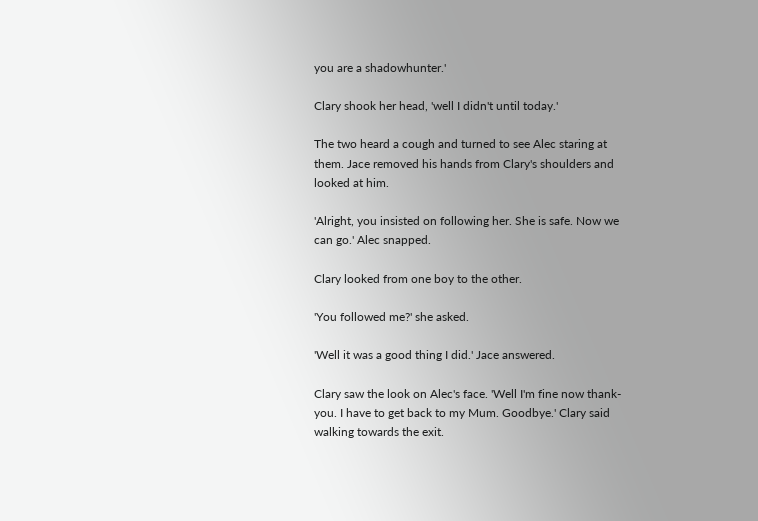you are a shadowhunter.'

Clary shook her head, 'well I didn't until today.'

The two heard a cough and turned to see Alec staring at them. Jace removed his hands from Clary's shoulders and looked at him.

'Alright, you insisted on following her. She is safe. Now we can go.' Alec snapped.

Clary looked from one boy to the other.

'You followed me?' she asked.

'Well it was a good thing I did.' Jace answered.

Clary saw the look on Alec's face. 'Well I'm fine now thank-you. I have to get back to my Mum. Goodbye.' Clary said walking towards the exit.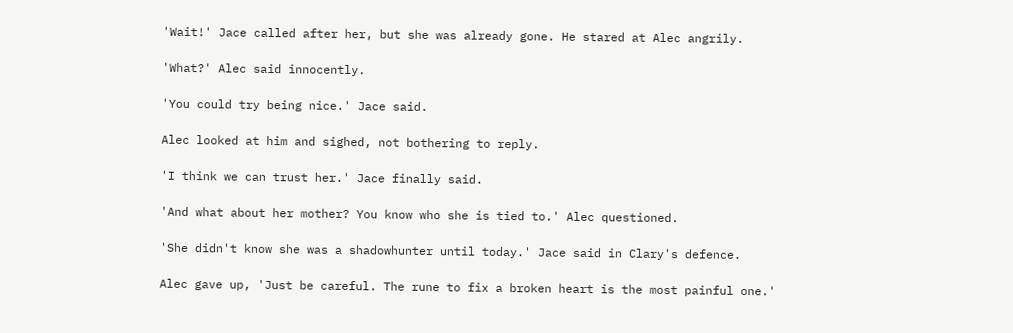'Wait!' Jace called after her, but she was already gone. He stared at Alec angrily.

'What?' Alec said innocently.

'You could try being nice.' Jace said.

Alec looked at him and sighed, not bothering to reply.

'I think we can trust her.' Jace finally said.

'And what about her mother? You know who she is tied to.' Alec questioned.

'She didn't know she was a shadowhunter until today.' Jace said in Clary's defence.

Alec gave up, 'Just be careful. The rune to fix a broken heart is the most painful one.'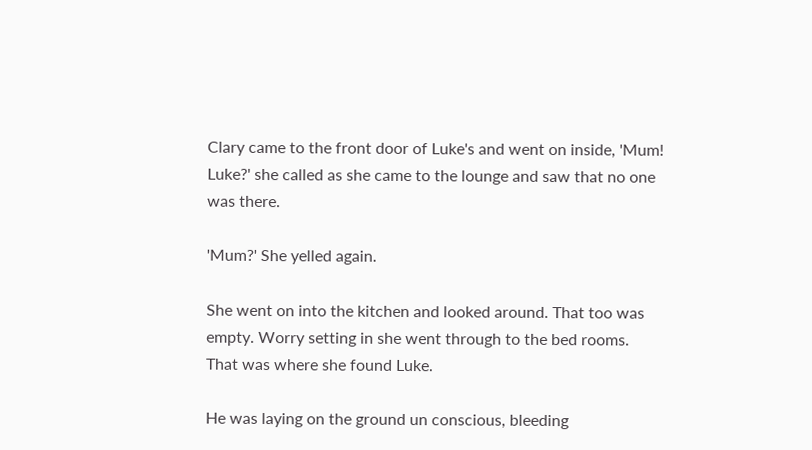Clary came to the front door of Luke's and went on inside, 'Mum! Luke?' she called as she came to the lounge and saw that no one was there.

'Mum?' She yelled again.

She went on into the kitchen and looked around. That too was empty. Worry setting in she went through to the bed rooms. That was where she found Luke.

He was laying on the ground un conscious, bleeding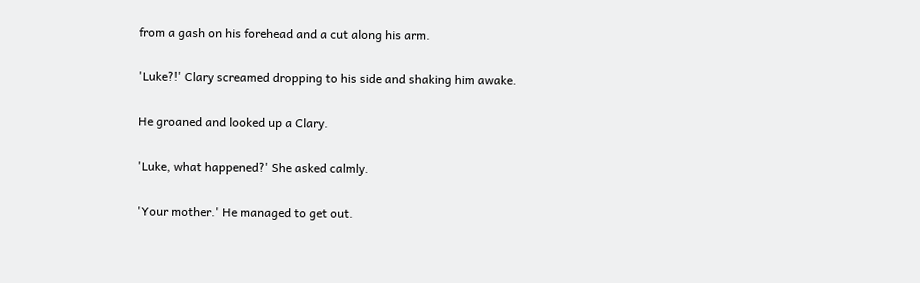from a gash on his forehead and a cut along his arm.

'Luke?!' Clary screamed dropping to his side and shaking him awake.

He groaned and looked up a Clary.

'Luke, what happened?' She asked calmly.

'Your mother.' He managed to get out.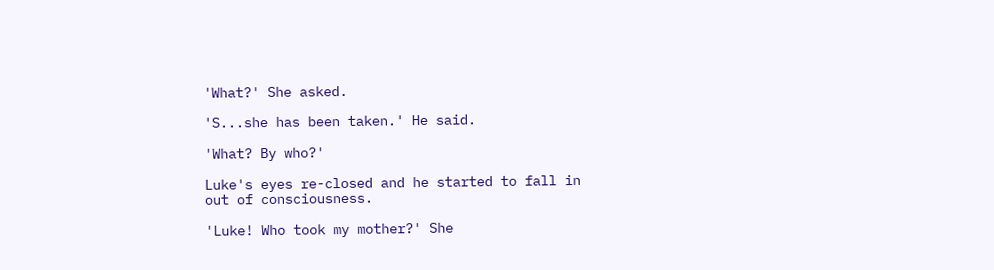'What?' She asked.

'S...she has been taken.' He said.

'What? By who?'

Luke's eyes re-closed and he started to fall in out of consciousness.

'Luke! Who took my mother?' She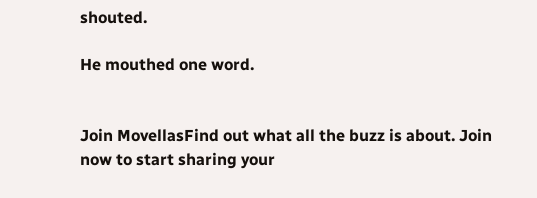shouted.

He mouthed one word.


Join MovellasFind out what all the buzz is about. Join now to start sharing your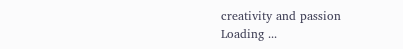creativity and passion
Loading ...